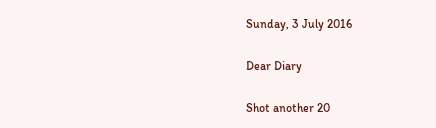Sunday, 3 July 2016

Dear Diary

Shot another 20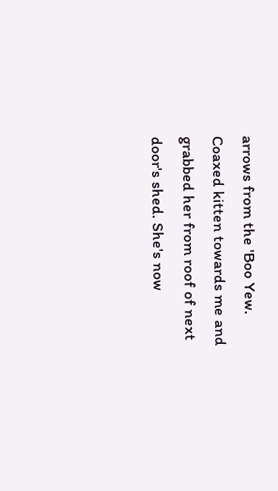arrows from the 'Boo Yew.
Coaxed kitten towards me and grabbed her from roof of next door's shed. She's now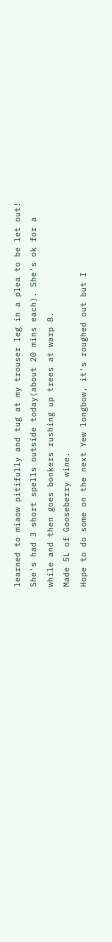learned to miaow pitifully and tug at my trouser leg in a plea to be let out! She's had 3 short spells outside today(about 20 mins each). She's ok for a while and then goes bonkers rushing up trees at warp 8.
Made 5L of Gooseberry wine.
Hope to do some on the next Yew longbow, it's roughed out but I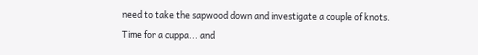need to take the sapwood down and investigate a couple of knots.
Time for a cuppa... and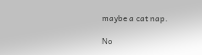maybe a cat nap.

No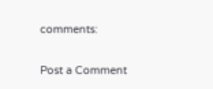comments:

Post a Comment